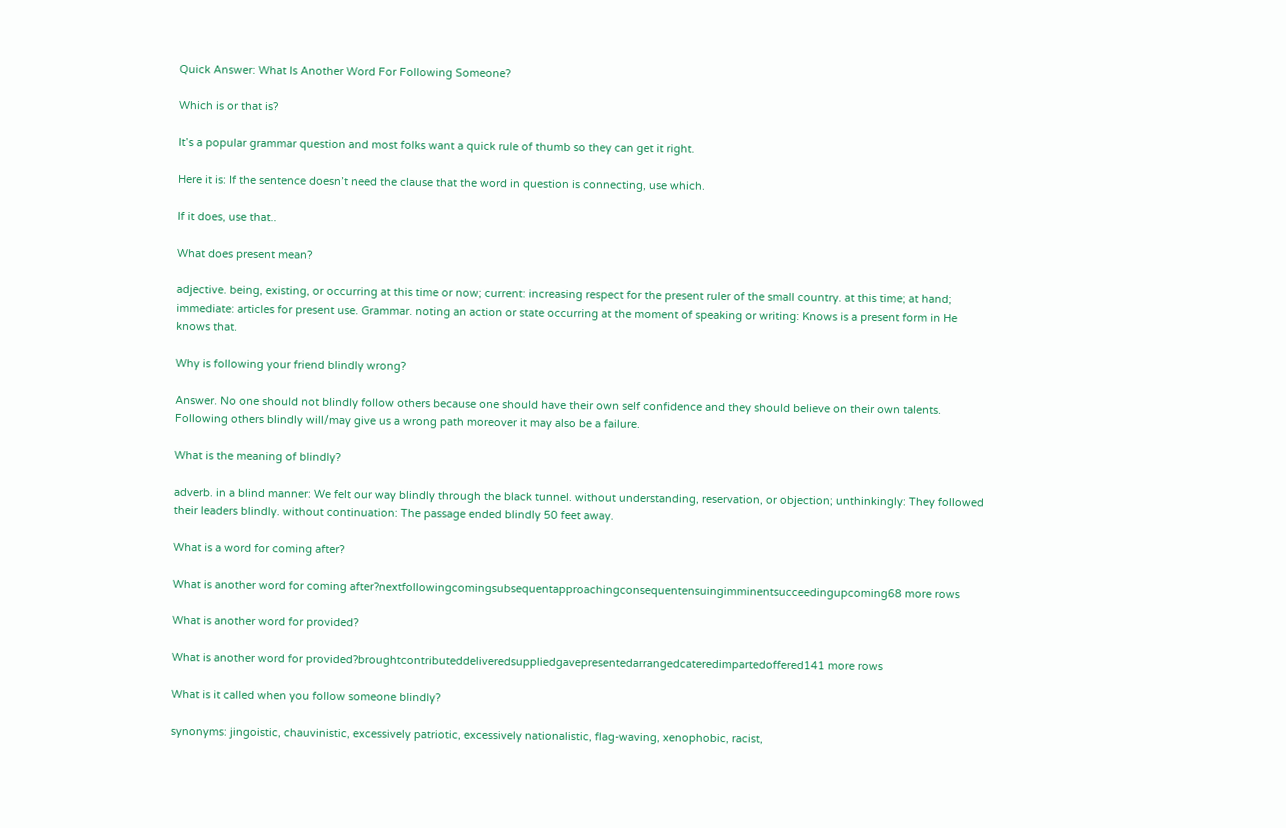Quick Answer: What Is Another Word For Following Someone?

Which is or that is?

It’s a popular grammar question and most folks want a quick rule of thumb so they can get it right.

Here it is: If the sentence doesn’t need the clause that the word in question is connecting, use which.

If it does, use that..

What does present mean?

adjective. being, existing, or occurring at this time or now; current: increasing respect for the present ruler of the small country. at this time; at hand; immediate: articles for present use. Grammar. noting an action or state occurring at the moment of speaking or writing: Knows is a present form in He knows that.

Why is following your friend blindly wrong?

Answer. No one should not blindly follow others because one should have their own self confidence and they should believe on their own talents. Following others blindly will/may give us a wrong path moreover it may also be a failure.

What is the meaning of blindly?

adverb. in a blind manner: We felt our way blindly through the black tunnel. without understanding, reservation, or objection; unthinkingly: They followed their leaders blindly. without continuation: The passage ended blindly 50 feet away.

What is a word for coming after?

What is another word for coming after?nextfollowingcomingsubsequentapproachingconsequentensuingimminentsucceedingupcoming68 more rows

What is another word for provided?

What is another word for provided?broughtcontributeddeliveredsuppliedgavepresentedarrangedcateredimpartedoffered141 more rows

What is it called when you follow someone blindly?

synonyms: jingoistic, chauvinistic, excessively patriotic, excessively nationalistic, flag-waving, xenophobic, racist,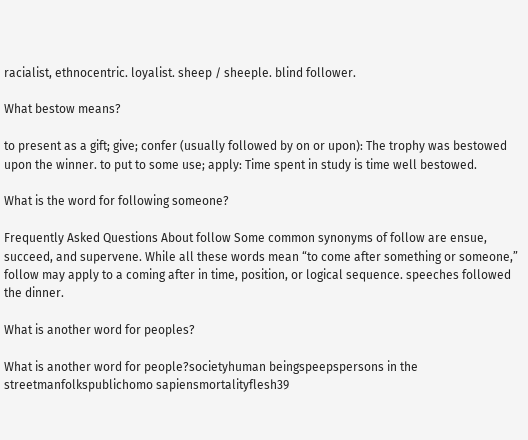racialist, ethnocentric. loyalist. sheep / sheeple. blind follower.

What bestow means?

to present as a gift; give; confer (usually followed by on or upon): The trophy was bestowed upon the winner. to put to some use; apply: Time spent in study is time well bestowed.

What is the word for following someone?

Frequently Asked Questions About follow Some common synonyms of follow are ensue, succeed, and supervene. While all these words mean “to come after something or someone,” follow may apply to a coming after in time, position, or logical sequence. speeches followed the dinner.

What is another word for peoples?

What is another word for people?societyhuman beingspeepspersons in the streetmanfolkspublichomo sapiensmortalityflesh39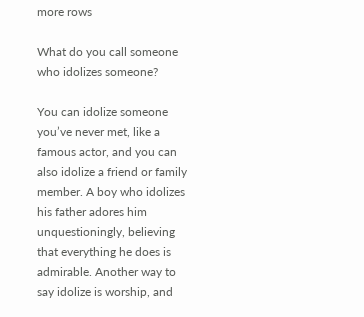more rows

What do you call someone who idolizes someone?

You can idolize someone you’ve never met, like a famous actor, and you can also idolize a friend or family member. A boy who idolizes his father adores him unquestioningly, believing that everything he does is admirable. Another way to say idolize is worship, and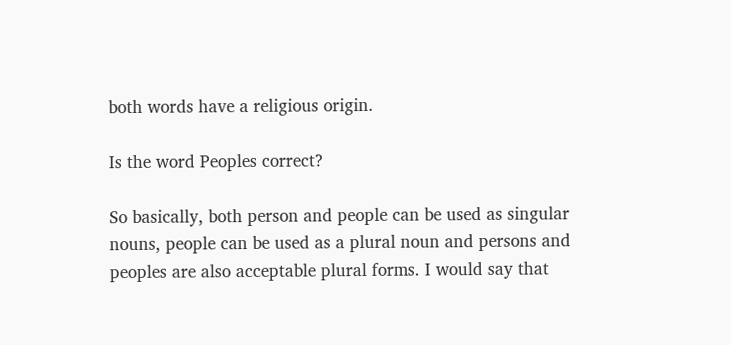both words have a religious origin.

Is the word Peoples correct?

So basically, both person and people can be used as singular nouns, people can be used as a plural noun and persons and peoples are also acceptable plural forms. I would say that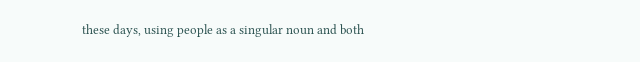these days, using people as a singular noun and both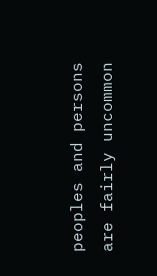peoples and persons are fairly uncommon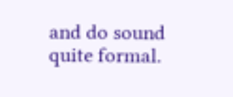and do sound quite formal.